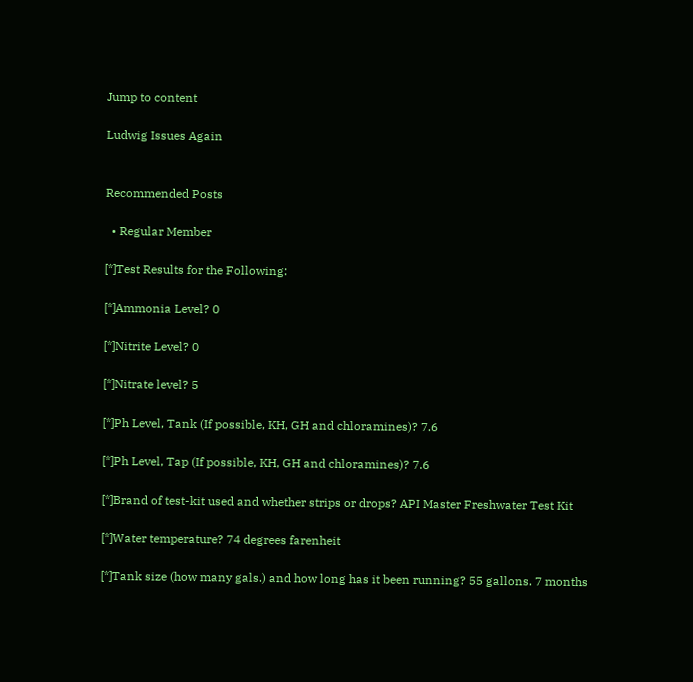Jump to content

Ludwig Issues Again


Recommended Posts

  • Regular Member

[*]Test Results for the Following:

[*]Ammonia Level? 0

[*]Nitrite Level? 0

[*]Nitrate level? 5

[*]Ph Level, Tank (If possible, KH, GH and chloramines)? 7.6

[*]Ph Level, Tap (If possible, KH, GH and chloramines)? 7.6

[*]Brand of test-kit used and whether strips or drops? API Master Freshwater Test Kit

[*]Water temperature? 74 degrees farenheit

[*]Tank size (how many gals.) and how long has it been running? 55 gallons. 7 months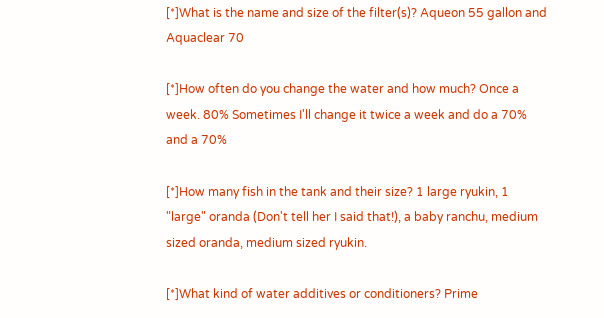[*]What is the name and size of the filter(s)? Aqueon 55 gallon and Aquaclear 70

[*]How often do you change the water and how much? Once a week. 80% Sometimes I'll change it twice a week and do a 70% and a 70%

[*]How many fish in the tank and their size? 1 large ryukin, 1 "large" oranda (Don't tell her I said that!), a baby ranchu, medium sized oranda, medium sized ryukin.

[*]What kind of water additives or conditioners? Prime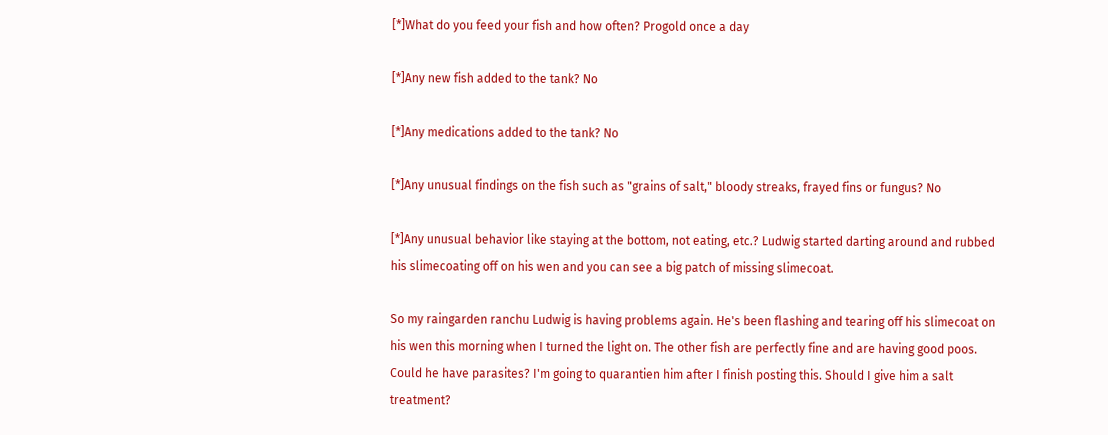[*]What do you feed your fish and how often? Progold once a day

[*]Any new fish added to the tank? No

[*]Any medications added to the tank? No

[*]Any unusual findings on the fish such as "grains of salt," bloody streaks, frayed fins or fungus? No

[*]Any unusual behavior like staying at the bottom, not eating, etc.? Ludwig started darting around and rubbed his slimecoating off on his wen and you can see a big patch of missing slimecoat.

So my raingarden ranchu Ludwig is having problems again. He's been flashing and tearing off his slimecoat on his wen this morning when I turned the light on. The other fish are perfectly fine and are having good poos. Could he have parasites? I'm going to quarantien him after I finish posting this. Should I give him a salt treatment?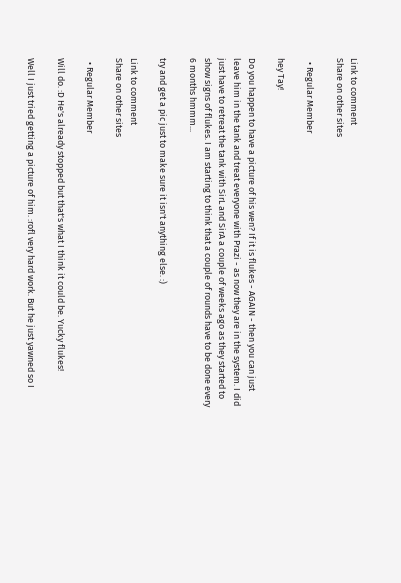Link to comment
Share on other sites

  • Regular Member

hey Tay!

Do you happen to have a picture of his wen? If it is flukes - AGAIN - then you can just leave him in the tank and treat everyone with Prazi - as now they are in the system. I did just have to retreat the tank with SirL and SirA a couple of weeks ago as they started to show signs of flukes. I am starting to think that a couple of rounds have to be done every 6 months hmmm...

try and get a pic just to make sure it isn't anything else. :)

Link to comment
Share on other sites

  • Regular Member

Will do. :D He's already stopped but that's what I think it could be. Yucky flukes!

Well I just tried getting a picture of him. :rofl very hard work. But he just yawned so I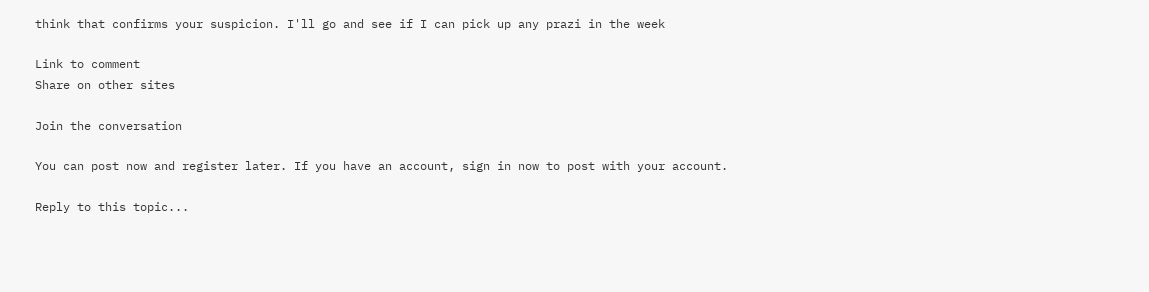think that confirms your suspicion. I'll go and see if I can pick up any prazi in the week

Link to comment
Share on other sites

Join the conversation

You can post now and register later. If you have an account, sign in now to post with your account.

Reply to this topic...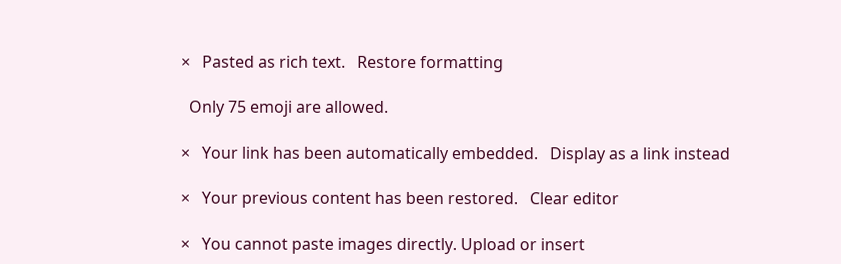×   Pasted as rich text.   Restore formatting

  Only 75 emoji are allowed.

×   Your link has been automatically embedded.   Display as a link instead

×   Your previous content has been restored.   Clear editor

×   You cannot paste images directly. Upload or insert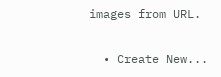images from URL.

  • Create New...